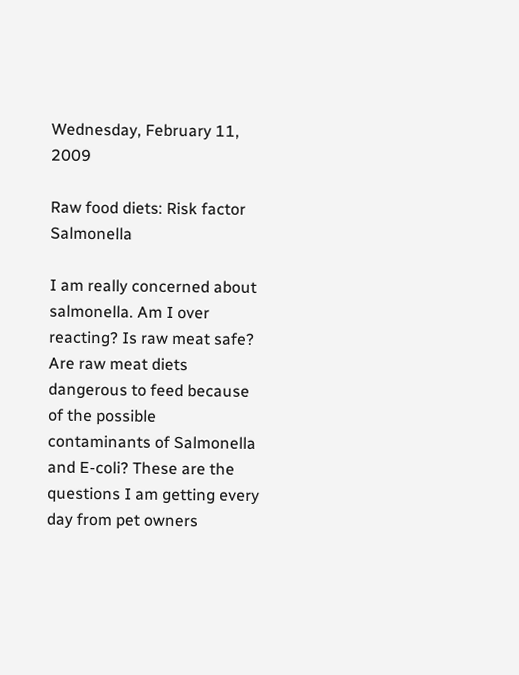Wednesday, February 11, 2009

Raw food diets: Risk factor Salmonella

I am really concerned about salmonella. Am I over reacting? Is raw meat safe? Are raw meat diets dangerous to feed because of the possible contaminants of Salmonella and E-coli? These are the questions I am getting every day from pet owners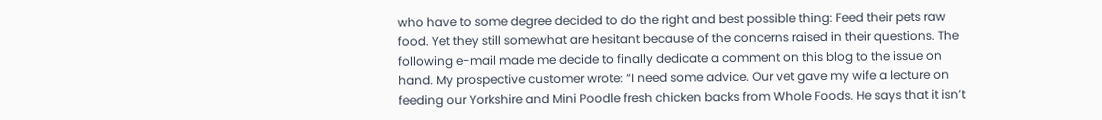who have to some degree decided to do the right and best possible thing: Feed their pets raw food. Yet they still somewhat are hesitant because of the concerns raised in their questions. The following e-mail made me decide to finally dedicate a comment on this blog to the issue on hand. My prospective customer wrote: “I need some advice. Our vet gave my wife a lecture on feeding our Yorkshire and Mini Poodle fresh chicken backs from Whole Foods. He says that it isn’t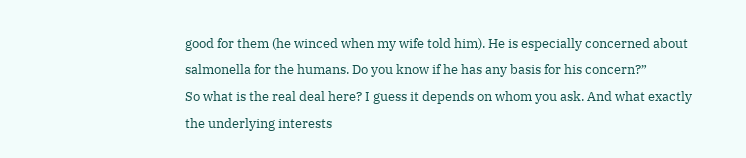good for them (he winced when my wife told him). He is especially concerned about salmonella for the humans. Do you know if he has any basis for his concern?”
So what is the real deal here? I guess it depends on whom you ask. And what exactly the underlying interests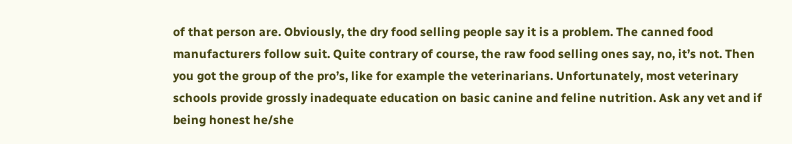of that person are. Obviously, the dry food selling people say it is a problem. The canned food manufacturers follow suit. Quite contrary of course, the raw food selling ones say, no, it’s not. Then you got the group of the pro’s, like for example the veterinarians. Unfortunately, most veterinary schools provide grossly inadequate education on basic canine and feline nutrition. Ask any vet and if being honest he/she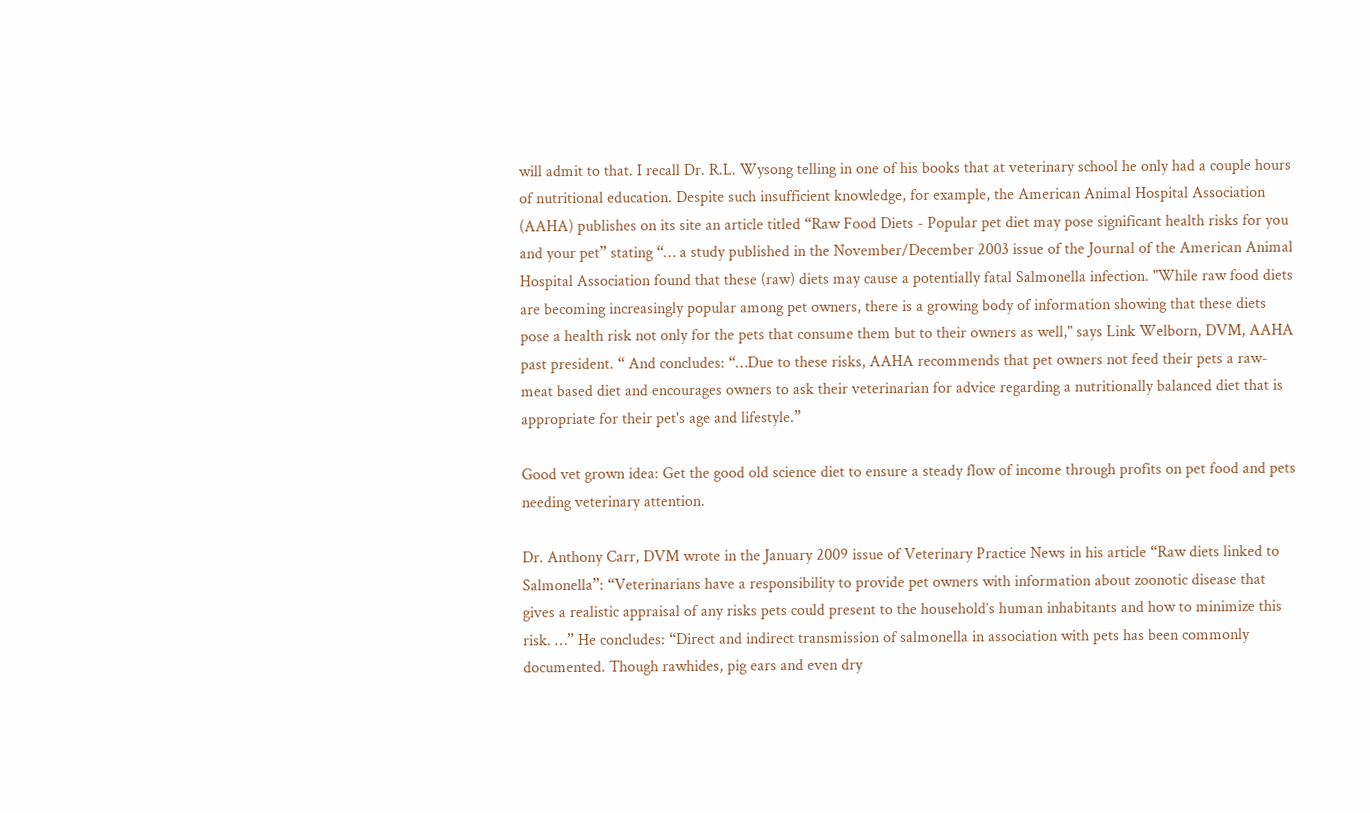will admit to that. I recall Dr. R.L. Wysong telling in one of his books that at veterinary school he only had a couple hours of nutritional education. Despite such insufficient knowledge, for example, the American Animal Hospital Association (AAHA) publishes on its site an article titled “Raw Food Diets - Popular pet diet may pose significant health risks for you and your pet” stating “… a study published in the November/December 2003 issue of the Journal of the American Animal Hospital Association found that these (raw) diets may cause a potentially fatal Salmonella infection. "While raw food diets are becoming increasingly popular among pet owners, there is a growing body of information showing that these diets pose a health risk not only for the pets that consume them but to their owners as well," says Link Welborn, DVM, AAHA past president. “ And concludes: “…Due to these risks, AAHA recommends that pet owners not feed their pets a raw-meat based diet and encourages owners to ask their veterinarian for advice regarding a nutritionally balanced diet that is appropriate for their pet's age and lifestyle.”

Good vet grown idea: Get the good old science diet to ensure a steady flow of income through profits on pet food and pets needing veterinary attention.

Dr. Anthony Carr, DVM wrote in the January 2009 issue of Veterinary Practice News in his article “Raw diets linked to Salmonella”: “Veterinarians have a responsibility to provide pet owners with information about zoonotic disease that gives a realistic appraisal of any risks pets could present to the household’s human inhabitants and how to minimize this risk. …” He concludes: “Direct and indirect transmission of salmonella in association with pets has been commonly documented. Though rawhides, pig ears and even dry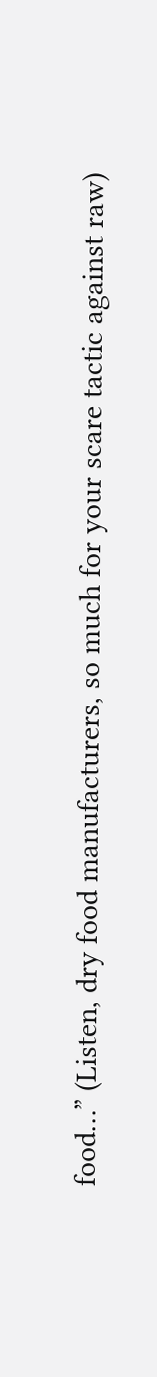food…” (Listen, dry food manufacturers, so much for your scare tactic against raw)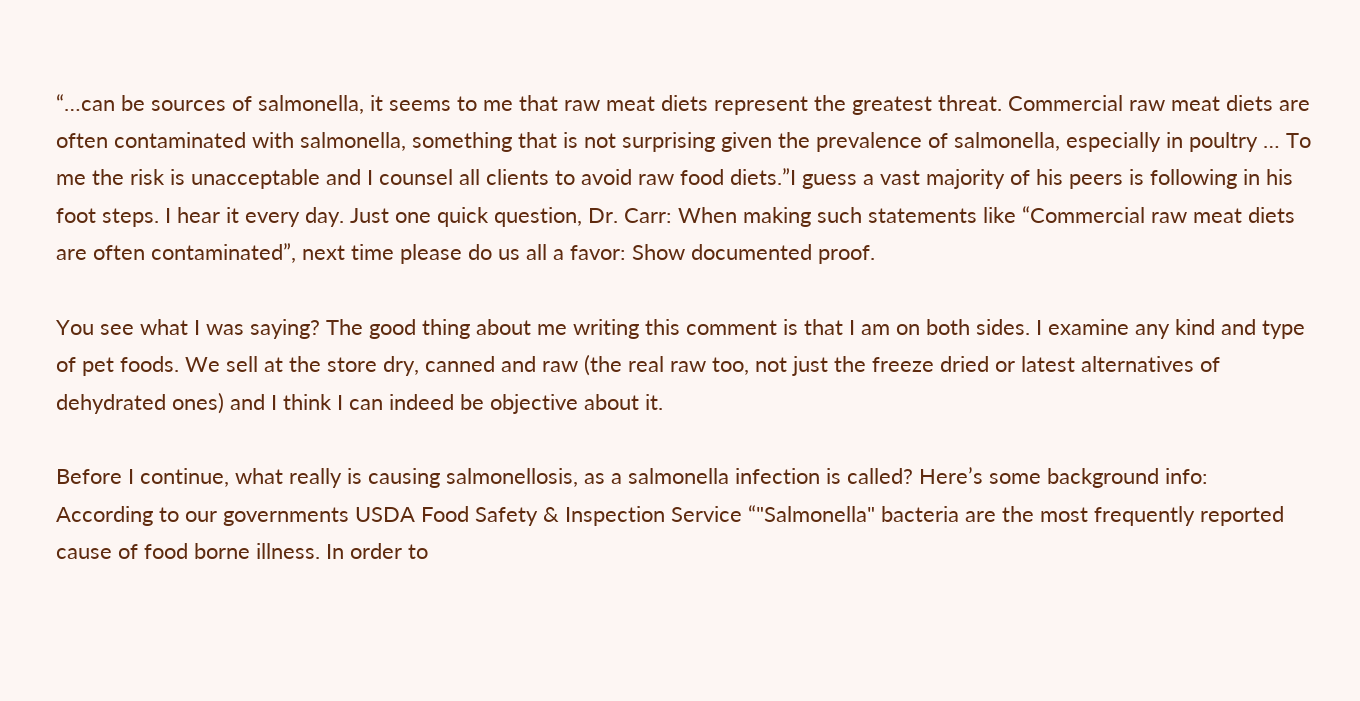“…can be sources of salmonella, it seems to me that raw meat diets represent the greatest threat. Commercial raw meat diets are often contaminated with salmonella, something that is not surprising given the prevalence of salmonella, especially in poultry … To me the risk is unacceptable and I counsel all clients to avoid raw food diets.”I guess a vast majority of his peers is following in his foot steps. I hear it every day. Just one quick question, Dr. Carr: When making such statements like “Commercial raw meat diets are often contaminated”, next time please do us all a favor: Show documented proof.

You see what I was saying? The good thing about me writing this comment is that I am on both sides. I examine any kind and type of pet foods. We sell at the store dry, canned and raw (the real raw too, not just the freeze dried or latest alternatives of dehydrated ones) and I think I can indeed be objective about it.

Before I continue, what really is causing salmonellosis, as a salmonella infection is called? Here’s some background info:
According to our governments USDA Food Safety & Inspection Service “"Salmonella" bacteria are the most frequently reported cause of food borne illness. In order to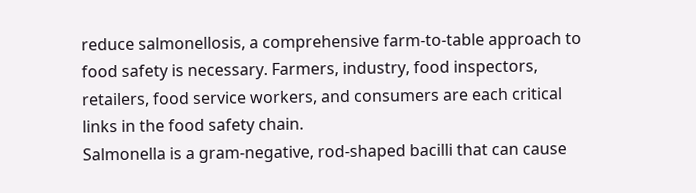reduce salmonellosis, a comprehensive farm-to-table approach to food safety is necessary. Farmers, industry, food inspectors, retailers, food service workers, and consumers are each critical links in the food safety chain.
Salmonella is a gram-negative, rod-shaped bacilli that can cause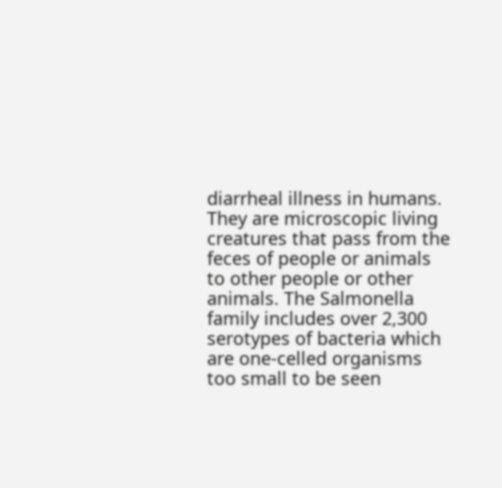diarrheal illness in humans. They are microscopic living creatures that pass from the feces of people or animals to other people or other animals. The Salmonella family includes over 2,300 serotypes of bacteria which are one-celled organisms too small to be seen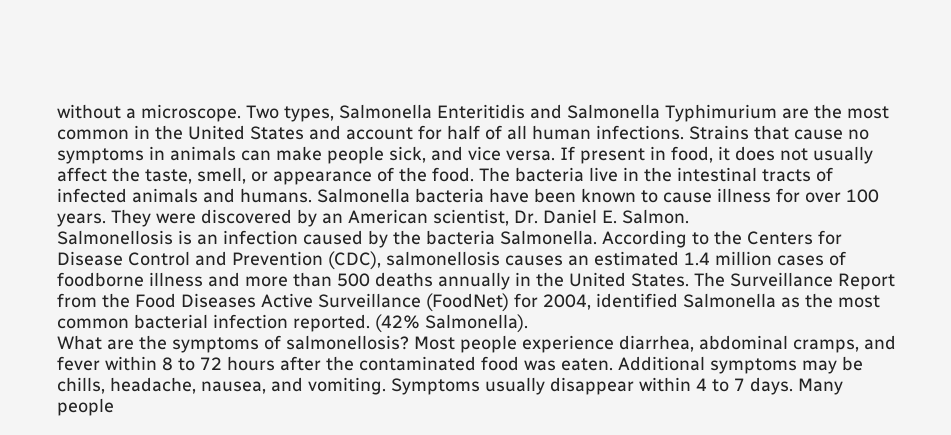without a microscope. Two types, Salmonella Enteritidis and Salmonella Typhimurium are the most common in the United States and account for half of all human infections. Strains that cause no symptoms in animals can make people sick, and vice versa. If present in food, it does not usually affect the taste, smell, or appearance of the food. The bacteria live in the intestinal tracts of infected animals and humans. Salmonella bacteria have been known to cause illness for over 100 years. They were discovered by an American scientist, Dr. Daniel E. Salmon.
Salmonellosis is an infection caused by the bacteria Salmonella. According to the Centers for Disease Control and Prevention (CDC), salmonellosis causes an estimated 1.4 million cases of foodborne illness and more than 500 deaths annually in the United States. The Surveillance Report from the Food Diseases Active Surveillance (FoodNet) for 2004, identified Salmonella as the most common bacterial infection reported. (42% Salmonella).
What are the symptoms of salmonellosis? Most people experience diarrhea, abdominal cramps, and fever within 8 to 72 hours after the contaminated food was eaten. Additional symptoms may be chills, headache, nausea, and vomiting. Symptoms usually disappear within 4 to 7 days. Many people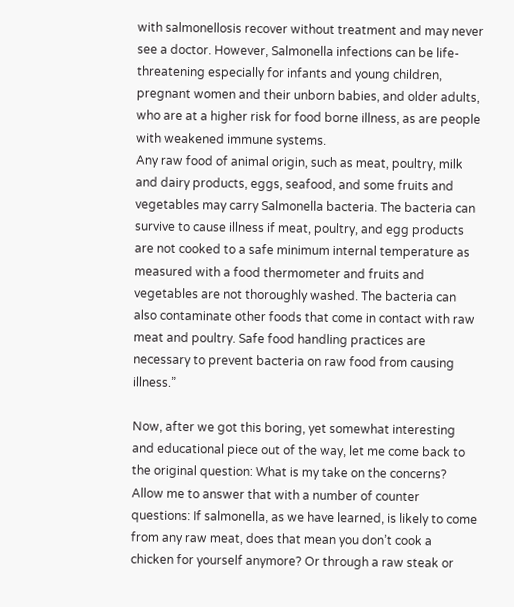with salmonellosis recover without treatment and may never see a doctor. However, Salmonella infections can be life-threatening especially for infants and young children, pregnant women and their unborn babies, and older adults, who are at a higher risk for food borne illness, as are people with weakened immune systems.
Any raw food of animal origin, such as meat, poultry, milk and dairy products, eggs, seafood, and some fruits and vegetables may carry Salmonella bacteria. The bacteria can survive to cause illness if meat, poultry, and egg products are not cooked to a safe minimum internal temperature as measured with a food thermometer and fruits and vegetables are not thoroughly washed. The bacteria can also contaminate other foods that come in contact with raw meat and poultry. Safe food handling practices are necessary to prevent bacteria on raw food from causing illness.”

Now, after we got this boring, yet somewhat interesting and educational piece out of the way, let me come back to the original question: What is my take on the concerns? Allow me to answer that with a number of counter questions: If salmonella, as we have learned, is likely to come from any raw meat, does that mean you don’t cook a chicken for yourself anymore? Or through a raw steak or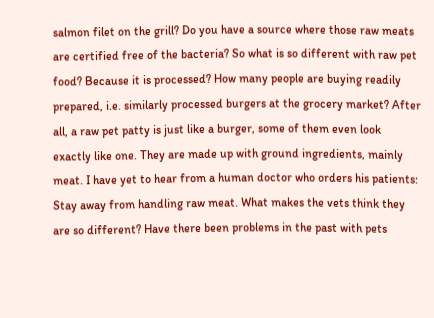salmon filet on the grill? Do you have a source where those raw meats are certified free of the bacteria? So what is so different with raw pet food? Because it is processed? How many people are buying readily prepared, i.e. similarly processed burgers at the grocery market? After all, a raw pet patty is just like a burger, some of them even look exactly like one. They are made up with ground ingredients, mainly meat. I have yet to hear from a human doctor who orders his patients: Stay away from handling raw meat. What makes the vets think they are so different? Have there been problems in the past with pets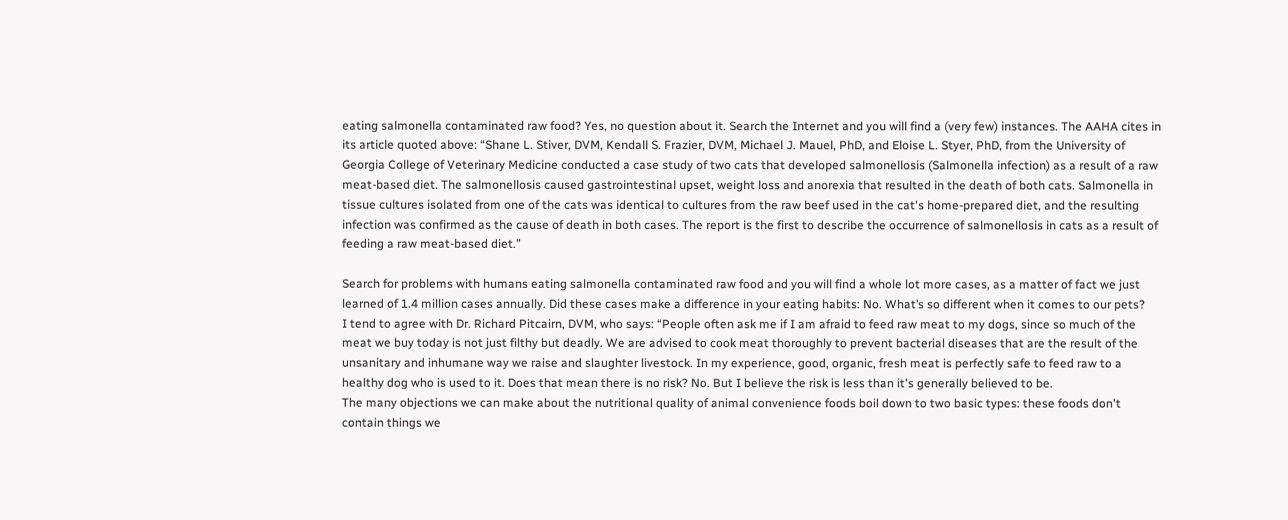eating salmonella contaminated raw food? Yes, no question about it. Search the Internet and you will find a (very few) instances. The AAHA cites in its article quoted above: “Shane L. Stiver, DVM, Kendall S. Frazier, DVM, Michael J. Mauel, PhD, and Eloise L. Styer, PhD, from the University of Georgia College of Veterinary Medicine conducted a case study of two cats that developed salmonellosis (Salmonella infection) as a result of a raw meat-based diet. The salmonellosis caused gastrointestinal upset, weight loss and anorexia that resulted in the death of both cats. Salmonella in tissue cultures isolated from one of the cats was identical to cultures from the raw beef used in the cat's home-prepared diet, and the resulting infection was confirmed as the cause of death in both cases. The report is the first to describe the occurrence of salmonellosis in cats as a result of feeding a raw meat-based diet.”

Search for problems with humans eating salmonella contaminated raw food and you will find a whole lot more cases, as a matter of fact we just learned of 1.4 million cases annually. Did these cases make a difference in your eating habits: No. What’s so different when it comes to our pets?
I tend to agree with Dr. Richard Pitcairn, DVM, who says: “People often ask me if I am afraid to feed raw meat to my dogs, since so much of the meat we buy today is not just filthy but deadly. We are advised to cook meat thoroughly to prevent bacterial diseases that are the result of the unsanitary and inhumane way we raise and slaughter livestock. In my experience, good, organic, fresh meat is perfectly safe to feed raw to a healthy dog who is used to it. Does that mean there is no risk? No. But I believe the risk is less than it's generally believed to be.
The many objections we can make about the nutritional quality of animal convenience foods boil down to two basic types: these foods don't contain things we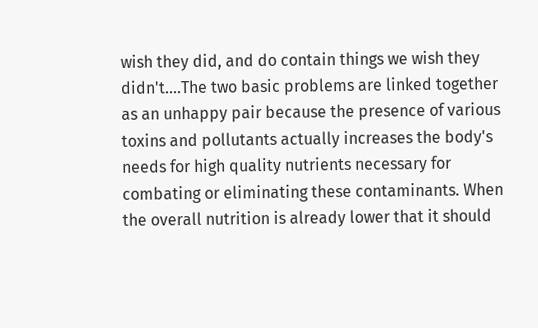wish they did, and do contain things we wish they didn't....The two basic problems are linked together as an unhappy pair because the presence of various toxins and pollutants actually increases the body's needs for high quality nutrients necessary for combating or eliminating these contaminants. When the overall nutrition is already lower that it should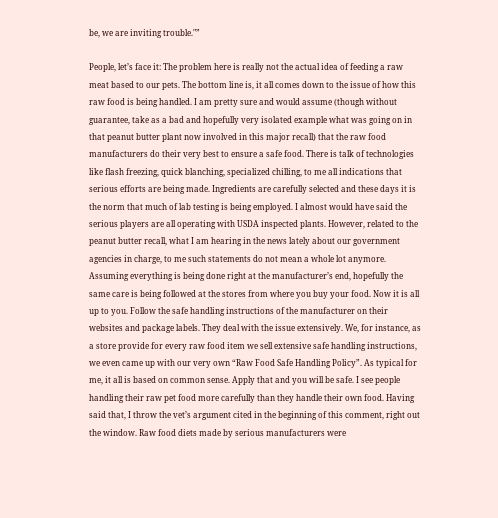be, we are inviting trouble."”

People, let’s face it: The problem here is really not the actual idea of feeding a raw meat based to our pets. The bottom line is, it all comes down to the issue of how this raw food is being handled. I am pretty sure and would assume (though without guarantee, take as a bad and hopefully very isolated example what was going on in that peanut butter plant now involved in this major recall) that the raw food manufacturers do their very best to ensure a safe food. There is talk of technologies like flash freezing, quick blanching, specialized chilling, to me all indications that serious efforts are being made. Ingredients are carefully selected and these days it is the norm that much of lab testing is being employed. I almost would have said the serious players are all operating with USDA inspected plants. However, related to the peanut butter recall, what I am hearing in the news lately about our government agencies in charge, to me such statements do not mean a whole lot anymore.
Assuming everything is being done right at the manufacturer’s end, hopefully the same care is being followed at the stores from where you buy your food. Now it is all up to you. Follow the safe handling instructions of the manufacturer on their websites and package labels. They deal with the issue extensively. We, for instance, as a store provide for every raw food item we sell extensive safe handling instructions, we even came up with our very own “Raw Food Safe Handling Policy”. As typical for me, it all is based on common sense. Apply that and you will be safe. I see people handling their raw pet food more carefully than they handle their own food. Having said that, I throw the vet’s argument cited in the beginning of this comment, right out the window. Raw food diets made by serious manufacturers were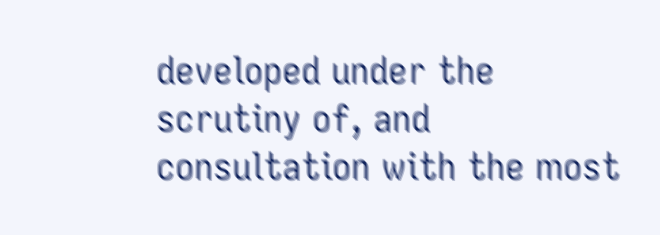developed under the scrutiny of, and consultation with the most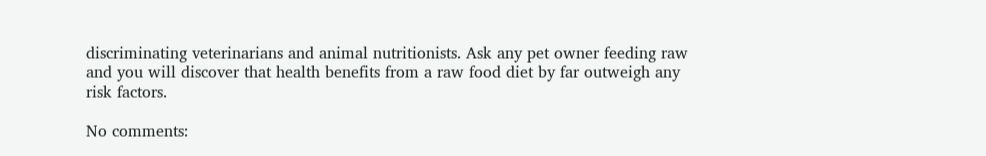discriminating veterinarians and animal nutritionists. Ask any pet owner feeding raw and you will discover that health benefits from a raw food diet by far outweigh any risk factors.

No comments: